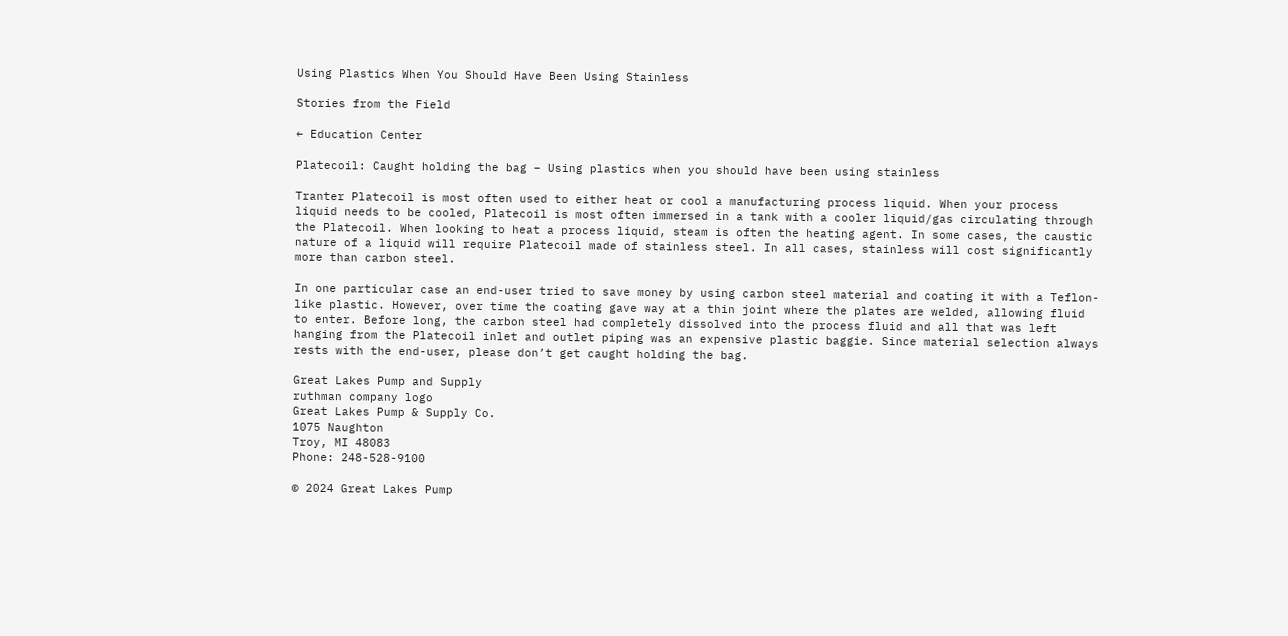Using Plastics When You Should Have Been Using Stainless

Stories from the Field

← Education Center

Platecoil: Caught holding the bag – Using plastics when you should have been using stainless

Tranter Platecoil is most often used to either heat or cool a manufacturing process liquid. When your process liquid needs to be cooled, Platecoil is most often immersed in a tank with a cooler liquid/gas circulating through the Platecoil. When looking to heat a process liquid, steam is often the heating agent. In some cases, the caustic nature of a liquid will require Platecoil made of stainless steel. In all cases, stainless will cost significantly more than carbon steel.

In one particular case an end-user tried to save money by using carbon steel material and coating it with a Teflon-like plastic. However, over time the coating gave way at a thin joint where the plates are welded, allowing fluid to enter. Before long, the carbon steel had completely dissolved into the process fluid and all that was left hanging from the Platecoil inlet and outlet piping was an expensive plastic baggie. Since material selection always rests with the end-user, please don’t get caught holding the bag.

Great Lakes Pump and Supply
ruthman company logo
Great Lakes Pump & Supply Co.
1075 Naughton
Troy, MI 48083
Phone: 248-528-9100

© 2024 Great Lakes Pump